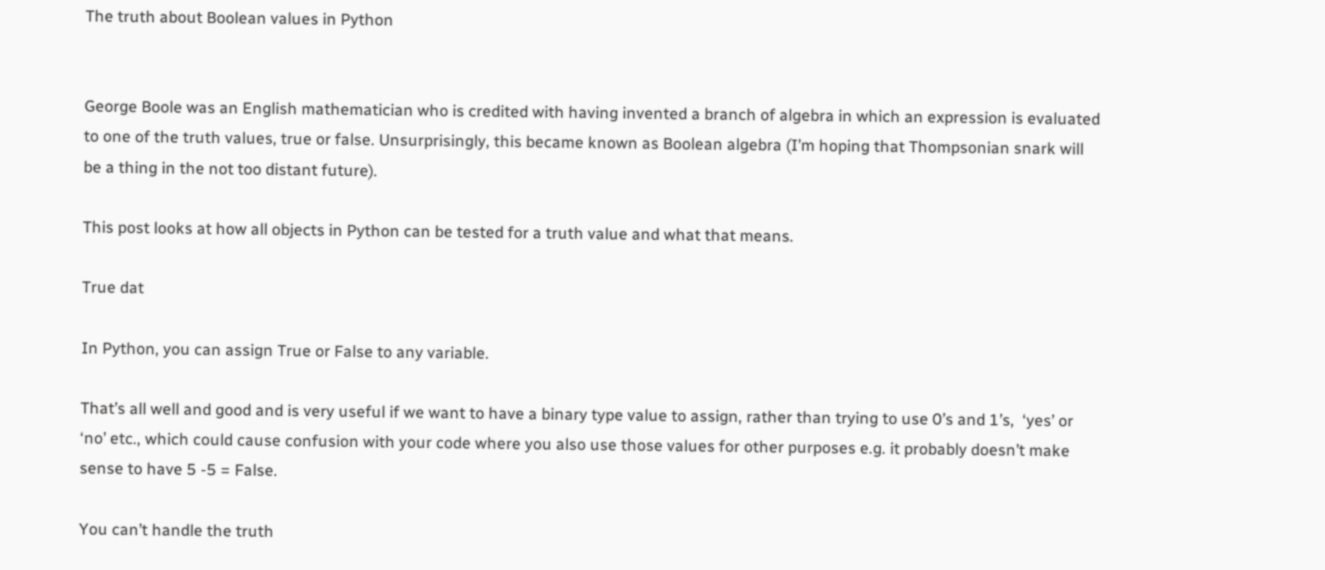The truth about Boolean values in Python


George Boole was an English mathematician who is credited with having invented a branch of algebra in which an expression is evaluated to one of the truth values, true or false. Unsurprisingly, this became known as Boolean algebra (I’m hoping that Thompsonian snark will be a thing in the not too distant future).

This post looks at how all objects in Python can be tested for a truth value and what that means.

True dat

In Python, you can assign True or False to any variable.

That’s all well and good and is very useful if we want to have a binary type value to assign, rather than trying to use 0’s and 1’s,  ‘yes’ or ‘no’ etc., which could cause confusion with your code where you also use those values for other purposes e.g. it probably doesn’t make sense to have 5 -5 = False.

You can’t handle the truth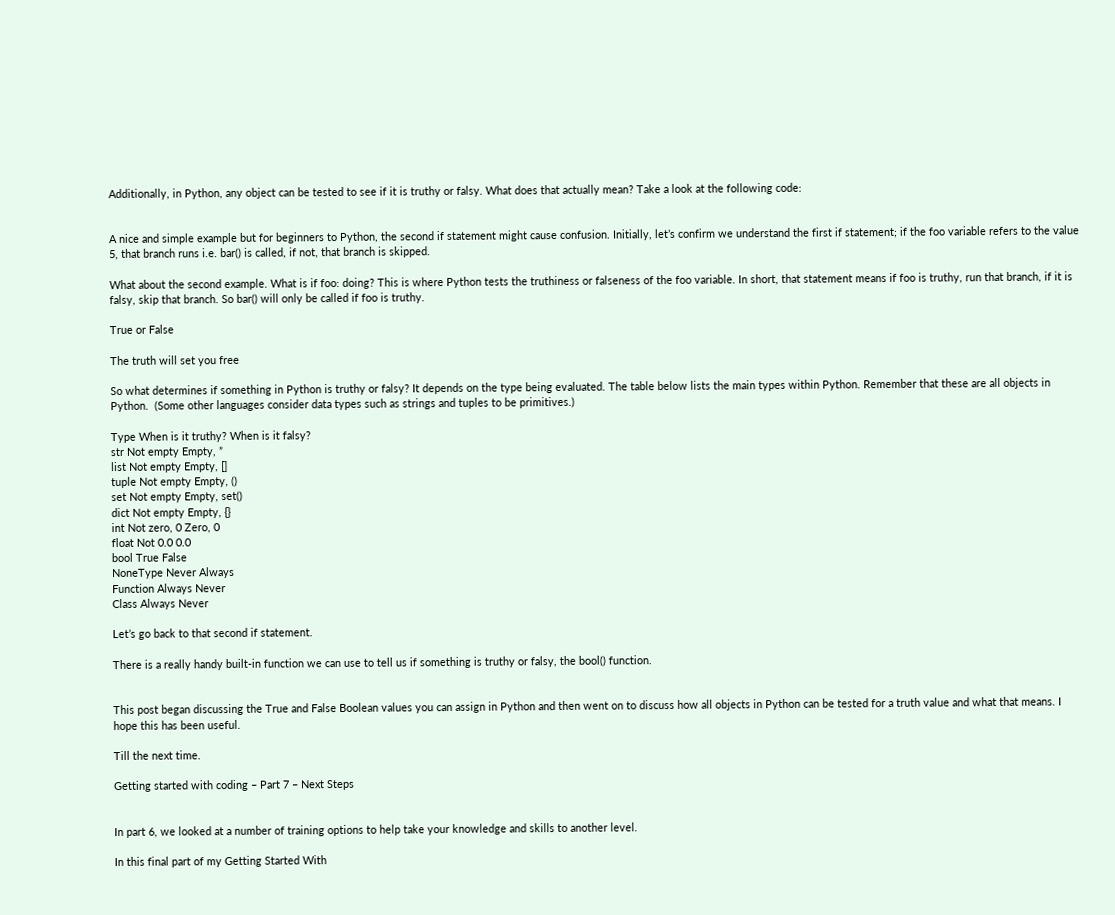Additionally, in Python, any object can be tested to see if it is truthy or falsy. What does that actually mean? Take a look at the following code:


A nice and simple example but for beginners to Python, the second if statement might cause confusion. Initially, let’s confirm we understand the first if statement; if the foo variable refers to the value 5, that branch runs i.e. bar() is called, if not, that branch is skipped.

What about the second example. What is if foo: doing? This is where Python tests the truthiness or falseness of the foo variable. In short, that statement means if foo is truthy, run that branch, if it is falsy, skip that branch. So bar() will only be called if foo is truthy.

True or False

The truth will set you free

So what determines if something in Python is truthy or falsy? It depends on the type being evaluated. The table below lists the main types within Python. Remember that these are all objects in Python.  (Some other languages consider data types such as strings and tuples to be primitives.)

Type When is it truthy? When is it falsy?
str Not empty Empty, ”
list Not empty Empty, []
tuple Not empty Empty, ()
set Not empty Empty, set()
dict Not empty Empty, {}
int Not zero, 0 Zero, 0
float Not 0.0 0.0
bool True False
NoneType Never Always
Function Always Never
Class Always Never

Let’s go back to that second if statement.

There is a really handy built-in function we can use to tell us if something is truthy or falsy, the bool() function.


This post began discussing the True and False Boolean values you can assign in Python and then went on to discuss how all objects in Python can be tested for a truth value and what that means. I hope this has been useful.

Till the next time.

Getting started with coding – Part 7 – Next Steps


In part 6, we looked at a number of training options to help take your knowledge and skills to another level.

In this final part of my Getting Started With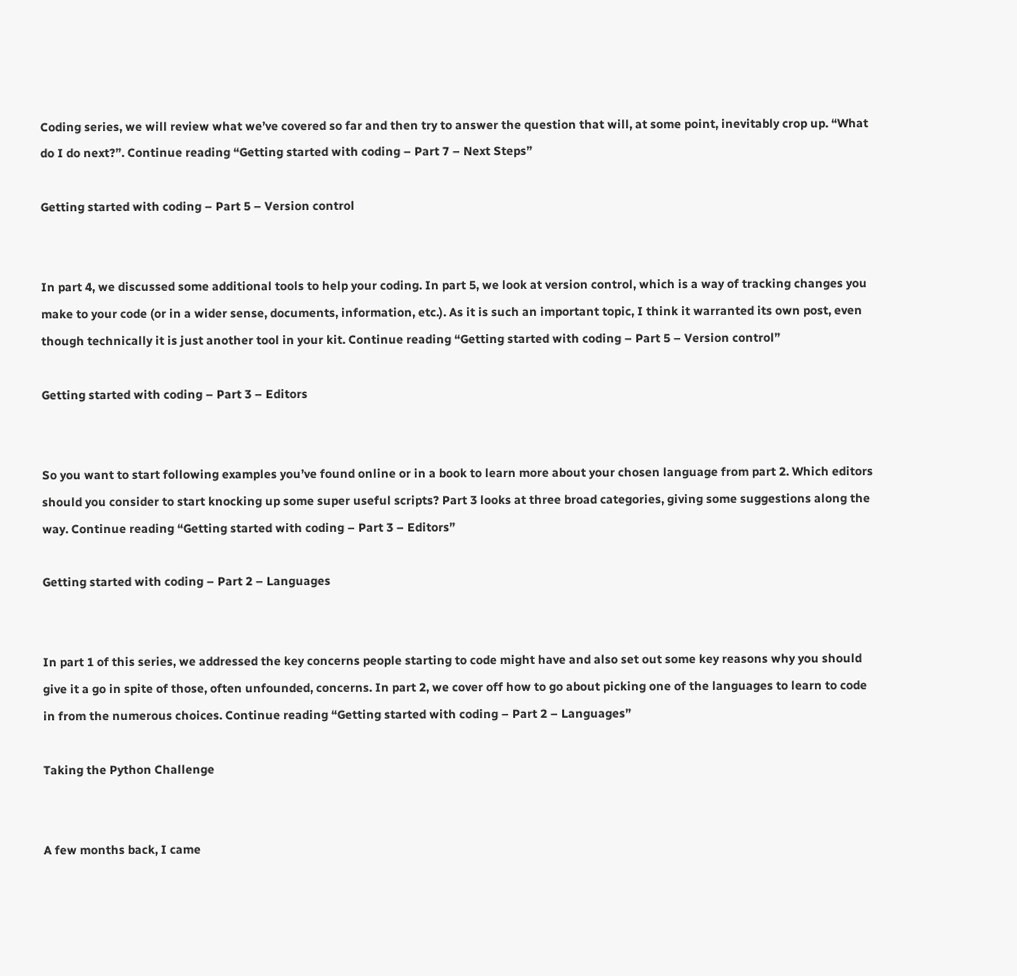Coding series, we will review what we’ve covered so far and then try to answer the question that will, at some point, inevitably crop up. “What do I do next?”. Continue reading “Getting started with coding – Part 7 – Next Steps”

Getting started with coding – Part 5 – Version control


In part 4, we discussed some additional tools to help your coding. In part 5, we look at version control, which is a way of tracking changes you make to your code (or in a wider sense, documents, information, etc.). As it is such an important topic, I think it warranted its own post, even though technically it is just another tool in your kit. Continue reading “Getting started with coding – Part 5 – Version control”

Getting started with coding – Part 3 – Editors


So you want to start following examples you’ve found online or in a book to learn more about your chosen language from part 2. Which editors should you consider to start knocking up some super useful scripts? Part 3 looks at three broad categories, giving some suggestions along the way. Continue reading “Getting started with coding – Part 3 – Editors”

Getting started with coding – Part 2 – Languages


In part 1 of this series, we addressed the key concerns people starting to code might have and also set out some key reasons why you should give it a go in spite of those, often unfounded, concerns. In part 2, we cover off how to go about picking one of the languages to learn to code in from the numerous choices. Continue reading “Getting started with coding – Part 2 – Languages”

Taking the Python Challenge


A few months back, I came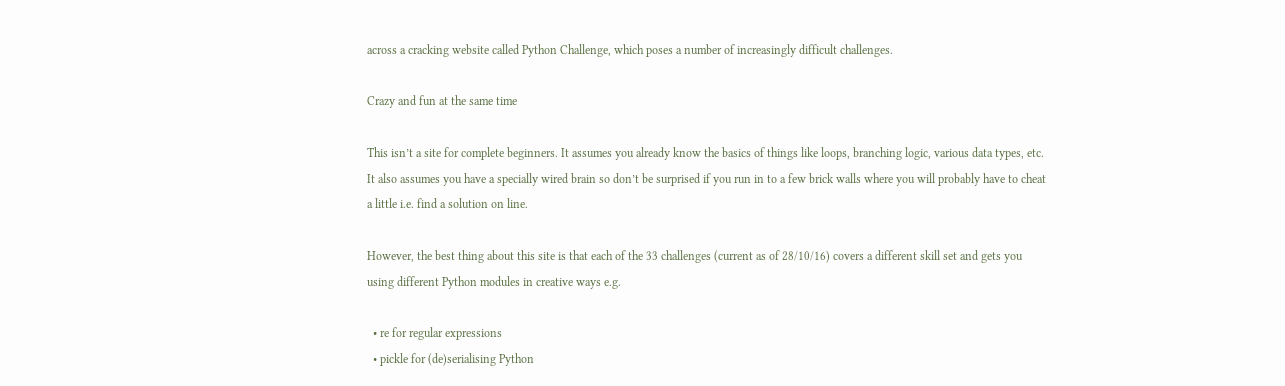across a cracking website called Python Challenge, which poses a number of increasingly difficult challenges.

Crazy and fun at the same time

This isn’t a site for complete beginners. It assumes you already know the basics of things like loops, branching logic, various data types, etc. It also assumes you have a specially wired brain so don’t be surprised if you run in to a few brick walls where you will probably have to cheat a little i.e. find a solution on line.

However, the best thing about this site is that each of the 33 challenges (current as of 28/10/16) covers a different skill set and gets you using different Python modules in creative ways e.g.

  • re for regular expressions
  • pickle for (de)serialising Python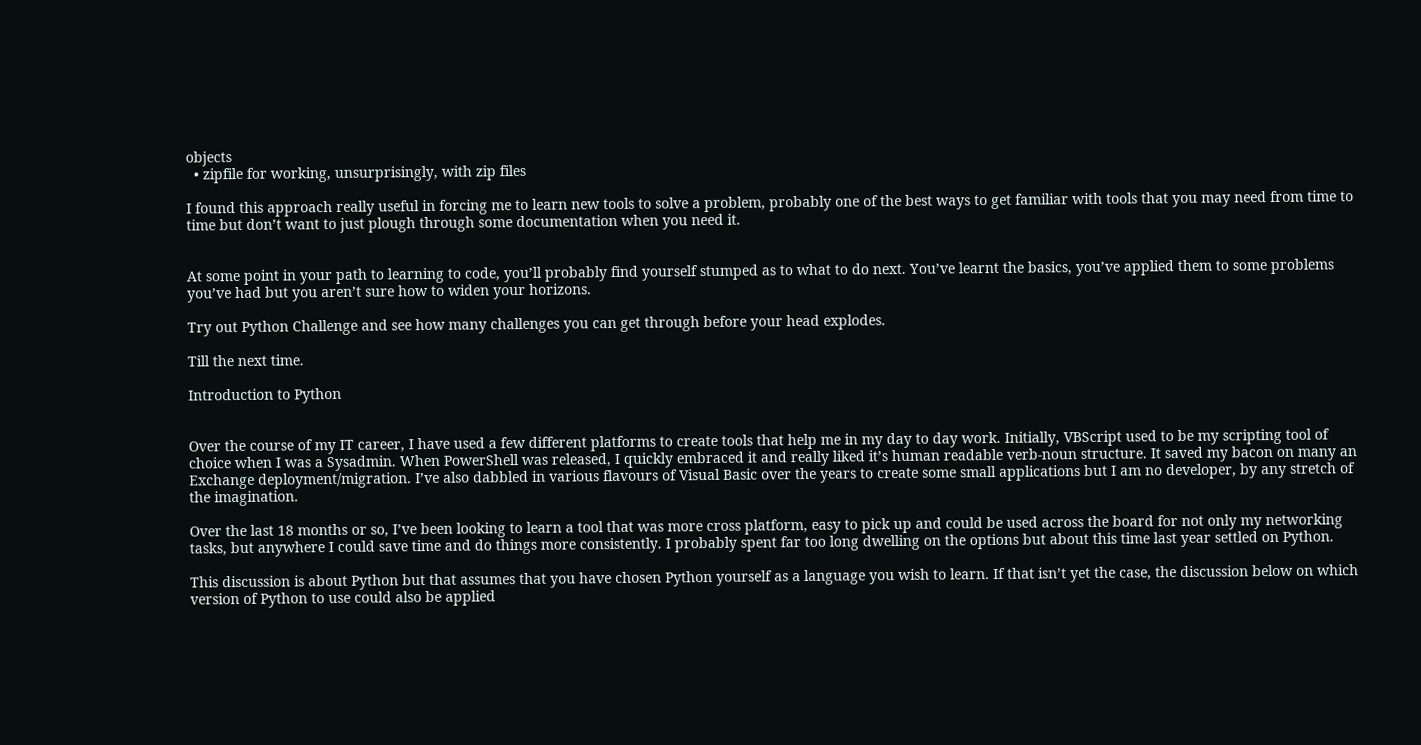objects
  • zipfile for working, unsurprisingly, with zip files

I found this approach really useful in forcing me to learn new tools to solve a problem, probably one of the best ways to get familiar with tools that you may need from time to time but don’t want to just plough through some documentation when you need it.


At some point in your path to learning to code, you’ll probably find yourself stumped as to what to do next. You’ve learnt the basics, you’ve applied them to some problems you’ve had but you aren’t sure how to widen your horizons.

Try out Python Challenge and see how many challenges you can get through before your head explodes.

Till the next time.

Introduction to Python


Over the course of my IT career, I have used a few different platforms to create tools that help me in my day to day work. Initially, VBScript used to be my scripting tool of choice when I was a Sysadmin. When PowerShell was released, I quickly embraced it and really liked it’s human readable verb-noun structure. It saved my bacon on many an Exchange deployment/migration. I’ve also dabbled in various flavours of Visual Basic over the years to create some small applications but I am no developer, by any stretch of the imagination.

Over the last 18 months or so, I’ve been looking to learn a tool that was more cross platform, easy to pick up and could be used across the board for not only my networking tasks, but anywhere I could save time and do things more consistently. I probably spent far too long dwelling on the options but about this time last year settled on Python.

This discussion is about Python but that assumes that you have chosen Python yourself as a language you wish to learn. If that isn’t yet the case, the discussion below on which version of Python to use could also be applied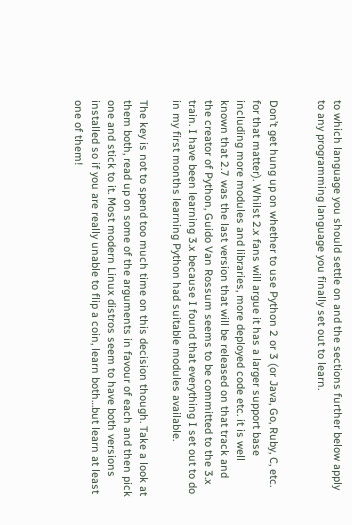to which language you should settle on and the sections further below apply to any programming language you finally set out to learn.


Don’t get hung up on whether to use Python 2 or 3 (or Java, Go, Ruby, C, etc. for that matter). Whilst 2.x fans will argue it has a larger support base including more modules and libraries, more deployed code etc. it is well known that 2.7 was the last version that will be released on that track and the creator of Python, Guido Van Rossum seems to be committed to the 3.x train. I have been learning 3.x because I found that everything I set out to do in my first months learning Python had suitable modules available.

The key is not to spend too much time on this decision though. Take a look at them both, read up on some of the arguments in favour of each and then pick one and stick to it. Most modern Linux distros seem to have both versions installed so if you are really unable to flip a coin, learn both…but learn at least one of them!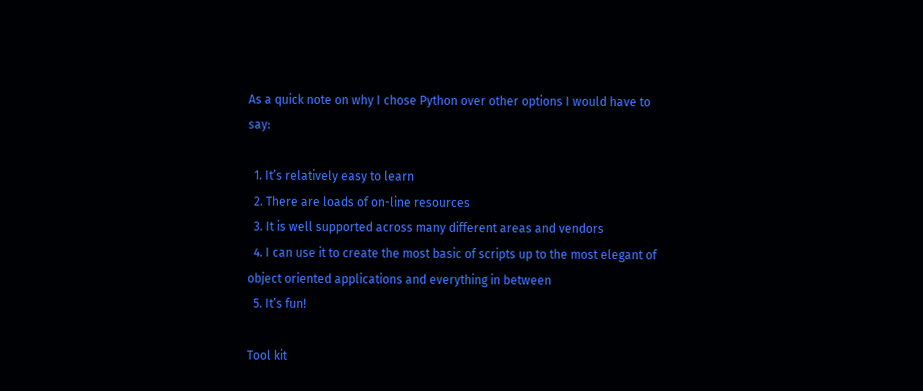As a quick note on why I chose Python over other options I would have to say:

  1. It’s relatively easy to learn
  2. There are loads of on-line resources
  3. It is well supported across many different areas and vendors
  4. I can use it to create the most basic of scripts up to the most elegant of object oriented applications and everything in between
  5. It’s fun!

Tool kit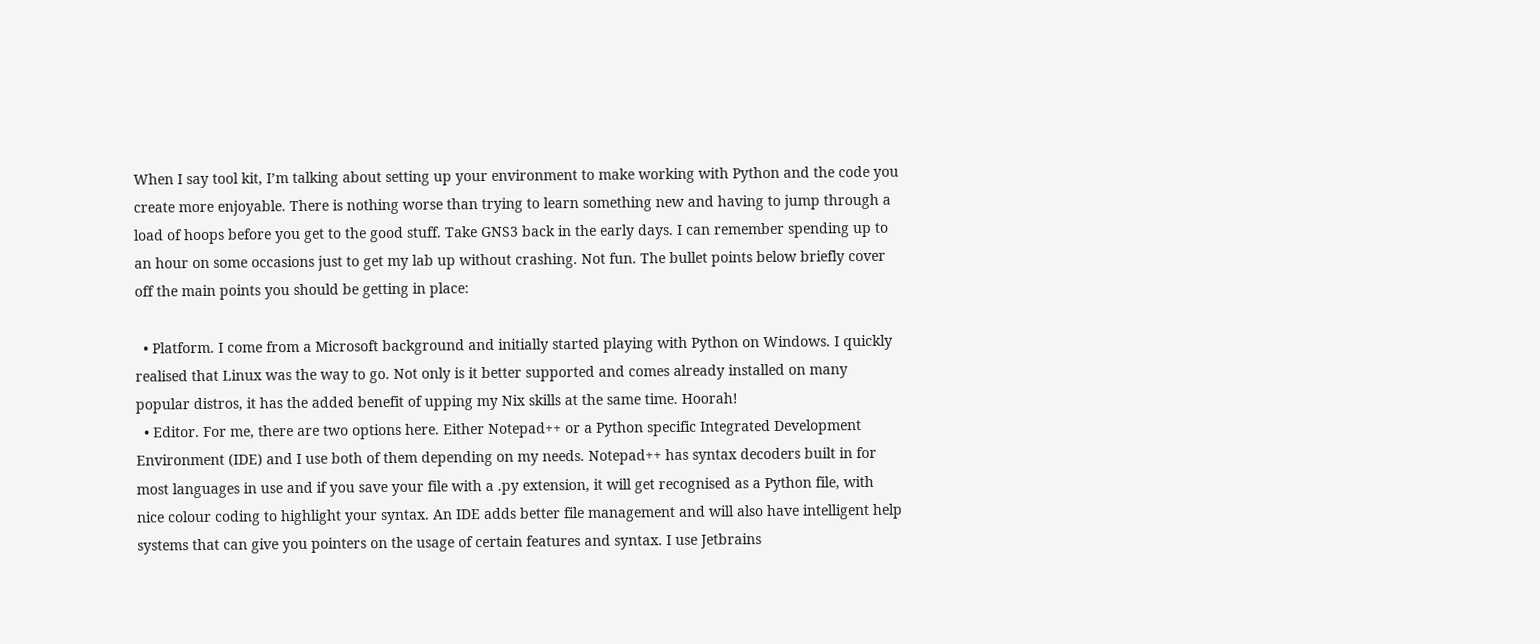When I say tool kit, I’m talking about setting up your environment to make working with Python and the code you create more enjoyable. There is nothing worse than trying to learn something new and having to jump through a load of hoops before you get to the good stuff. Take GNS3 back in the early days. I can remember spending up to an hour on some occasions just to get my lab up without crashing. Not fun. The bullet points below briefly cover off the main points you should be getting in place:

  • Platform. I come from a Microsoft background and initially started playing with Python on Windows. I quickly realised that Linux was the way to go. Not only is it better supported and comes already installed on many popular distros, it has the added benefit of upping my Nix skills at the same time. Hoorah!
  • Editor. For me, there are two options here. Either Notepad++ or a Python specific Integrated Development Environment (IDE) and I use both of them depending on my needs. Notepad++ has syntax decoders built in for most languages in use and if you save your file with a .py extension, it will get recognised as a Python file, with nice colour coding to highlight your syntax. An IDE adds better file management and will also have intelligent help systems that can give you pointers on the usage of certain features and syntax. I use Jetbrains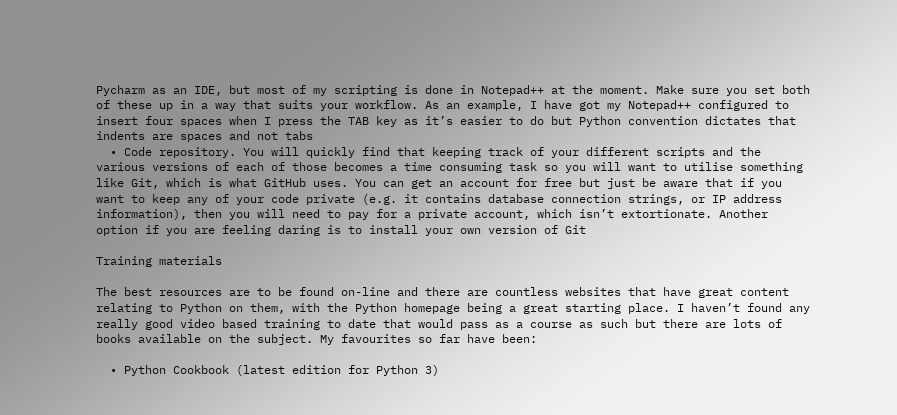Pycharm as an IDE, but most of my scripting is done in Notepad++ at the moment. Make sure you set both of these up in a way that suits your workflow. As an example, I have got my Notepad++ configured to insert four spaces when I press the TAB key as it’s easier to do but Python convention dictates that indents are spaces and not tabs
  • Code repository. You will quickly find that keeping track of your different scripts and the various versions of each of those becomes a time consuming task so you will want to utilise something like Git, which is what GitHub uses. You can get an account for free but just be aware that if you want to keep any of your code private (e.g. it contains database connection strings, or IP address information), then you will need to pay for a private account, which isn’t extortionate. Another option if you are feeling daring is to install your own version of Git

Training materials

The best resources are to be found on-line and there are countless websites that have great content relating to Python on them, with the Python homepage being a great starting place. I haven’t found any really good video based training to date that would pass as a course as such but there are lots of books available on the subject. My favourites so far have been:

  • Python Cookbook (latest edition for Python 3)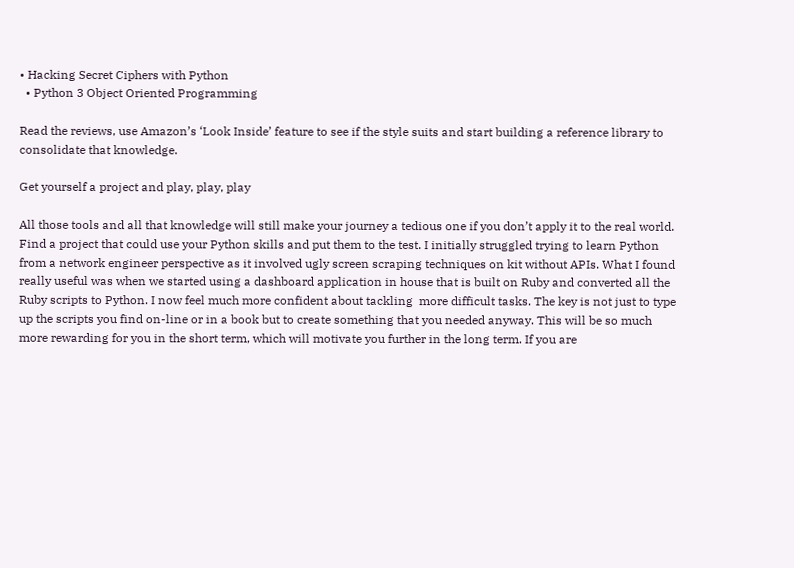• Hacking Secret Ciphers with Python
  • Python 3 Object Oriented Programming

Read the reviews, use Amazon’s ‘Look Inside’ feature to see if the style suits and start building a reference library to consolidate that knowledge.

Get yourself a project and play, play, play

All those tools and all that knowledge will still make your journey a tedious one if you don’t apply it to the real world. Find a project that could use your Python skills and put them to the test. I initially struggled trying to learn Python from a network engineer perspective as it involved ugly screen scraping techniques on kit without APIs. What I found really useful was when we started using a dashboard application in house that is built on Ruby and converted all the Ruby scripts to Python. I now feel much more confident about tackling  more difficult tasks. The key is not just to type up the scripts you find on-line or in a book but to create something that you needed anyway. This will be so much more rewarding for you in the short term, which will motivate you further in the long term. If you are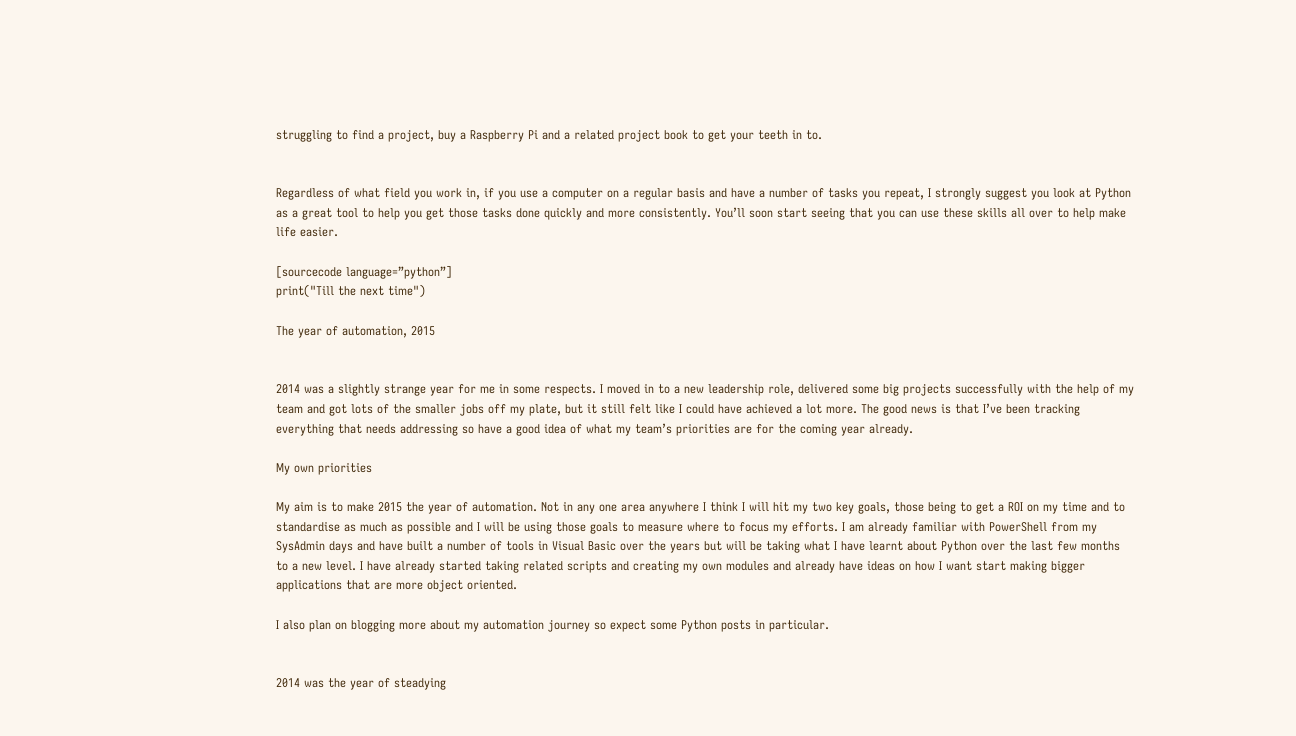struggling to find a project, buy a Raspberry Pi and a related project book to get your teeth in to.


Regardless of what field you work in, if you use a computer on a regular basis and have a number of tasks you repeat, I strongly suggest you look at Python as a great tool to help you get those tasks done quickly and more consistently. You’ll soon start seeing that you can use these skills all over to help make life easier.

[sourcecode language=”python”]
print("Till the next time")

The year of automation, 2015


2014 was a slightly strange year for me in some respects. I moved in to a new leadership role, delivered some big projects successfully with the help of my team and got lots of the smaller jobs off my plate, but it still felt like I could have achieved a lot more. The good news is that I’ve been tracking everything that needs addressing so have a good idea of what my team’s priorities are for the coming year already.

My own priorities

My aim is to make 2015 the year of automation. Not in any one area anywhere I think I will hit my two key goals, those being to get a ROI on my time and to standardise as much as possible and I will be using those goals to measure where to focus my efforts. I am already familiar with PowerShell from my SysAdmin days and have built a number of tools in Visual Basic over the years but will be taking what I have learnt about Python over the last few months to a new level. I have already started taking related scripts and creating my own modules and already have ideas on how I want start making bigger applications that are more object oriented.

I also plan on blogging more about my automation journey so expect some Python posts in particular.


2014 was the year of steadying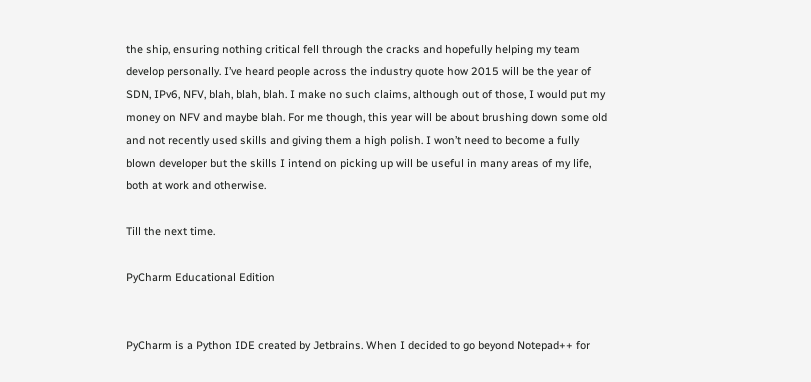the ship, ensuring nothing critical fell through the cracks and hopefully helping my team develop personally. I’ve heard people across the industry quote how 2015 will be the year of SDN, IPv6, NFV, blah, blah, blah. I make no such claims, although out of those, I would put my money on NFV and maybe blah. For me though, this year will be about brushing down some old and not recently used skills and giving them a high polish. I won’t need to become a fully blown developer but the skills I intend on picking up will be useful in many areas of my life, both at work and otherwise.

Till the next time.

PyCharm Educational Edition


PyCharm is a Python IDE created by Jetbrains. When I decided to go beyond Notepad++ for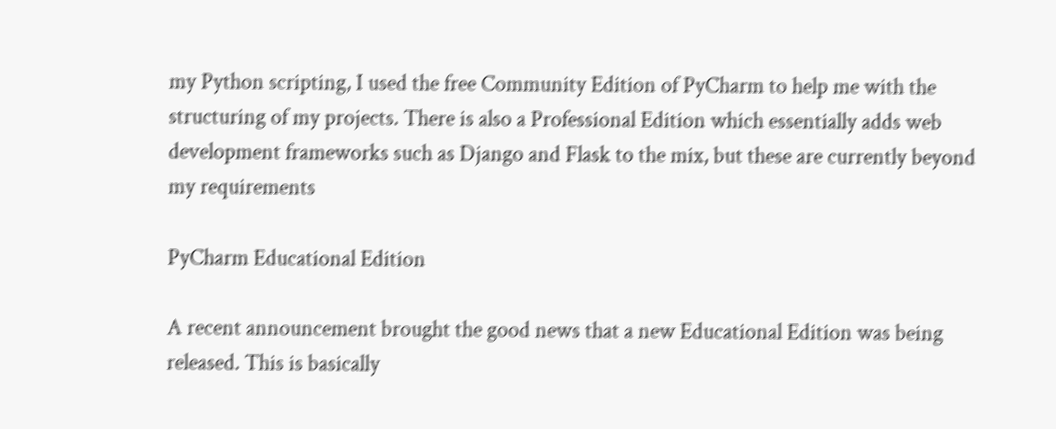my Python scripting, I used the free Community Edition of PyCharm to help me with the structuring of my projects. There is also a Professional Edition which essentially adds web development frameworks such as Django and Flask to the mix, but these are currently beyond my requirements

PyCharm Educational Edition

A recent announcement brought the good news that a new Educational Edition was being released. This is basically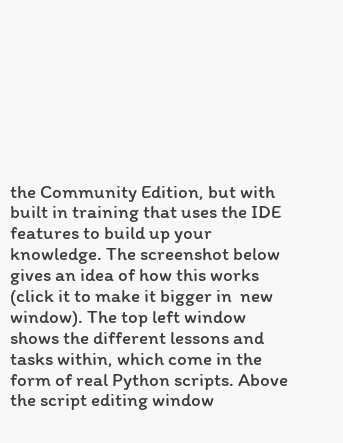the Community Edition, but with built in training that uses the IDE features to build up your knowledge. The screenshot below gives an idea of how this works (click it to make it bigger in  new window). The top left window shows the different lessons and tasks within, which come in the form of real Python scripts. Above the script editing window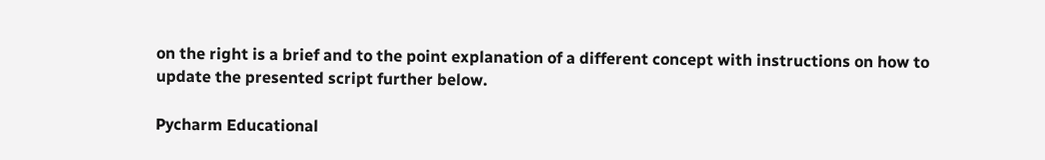on the right is a brief and to the point explanation of a different concept with instructions on how to update the presented script further below.

Pycharm Educational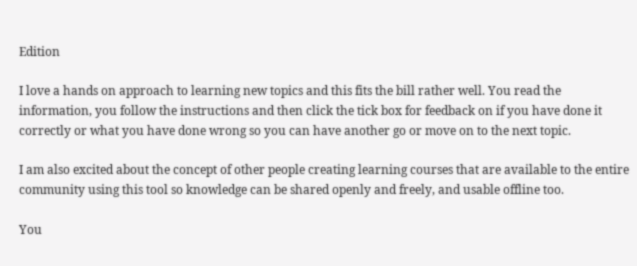Edition

I love a hands on approach to learning new topics and this fits the bill rather well. You read the information, you follow the instructions and then click the tick box for feedback on if you have done it correctly or what you have done wrong so you can have another go or move on to the next topic.

I am also excited about the concept of other people creating learning courses that are available to the entire community using this tool so knowledge can be shared openly and freely, and usable offline too.

You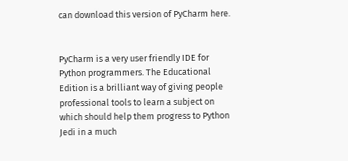can download this version of PyCharm here.


PyCharm is a very user friendly IDE for Python programmers. The Educational Edition is a brilliant way of giving people professional tools to learn a subject on which should help them progress to Python Jedi in a much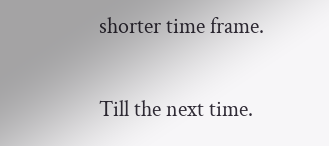shorter time frame.

Till the next time.